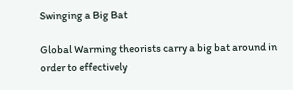Swinging a Big Bat

Global Warming theorists carry a big bat around in order to effectively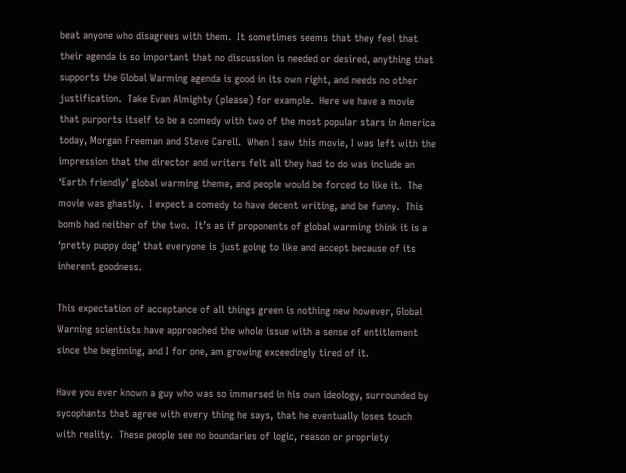beat anyone who disagrees with them.  It sometimes seems that they feel that their agenda is so important that no discussion is needed or desired, anything that supports the Global Warming agenda is good in its own right, and needs no other justification.  Take Evan Almighty (please) for example.  Here we have a movie that purports itself to be a comedy with two of the most popular stars in America today, Morgan Freeman and Steve Carell.  When I saw this movie, I was left with the impression that the director and writers felt all they had to do was include an ‘Earth friendly’ global warming theme, and people would be forced to like it.  The movie was ghastly.  I expect a comedy to have decent writing, and be funny.  This bomb had neither of the two.  It’s as if proponents of global warming think it is a ‘pretty puppy dog’ that everyone is just going to like and accept because of its inherent goodness.

This expectation of acceptance of all things green is nothing new however, Global Warning scientists have approached the whole issue with a sense of entitlement since the beginning, and I for one, am growing exceedingly tired of it.

Have you ever known a guy who was so immersed in his own ideology, surrounded by sycophants that agree with every thing he says, that he eventually loses touch with reality.  These people see no boundaries of logic, reason or propriety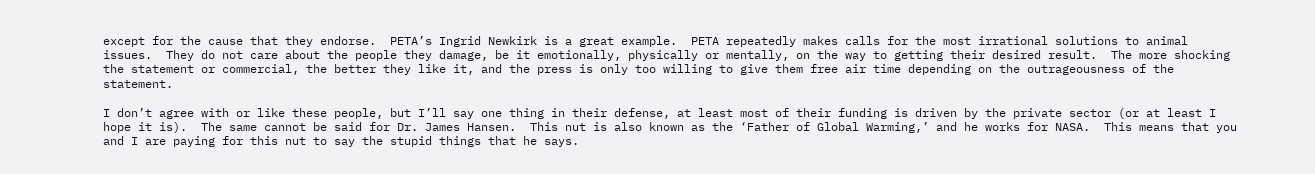except for the cause that they endorse.  PETA’s Ingrid Newkirk is a great example.  PETA repeatedly makes calls for the most irrational solutions to animal issues.  They do not care about the people they damage, be it emotionally, physically or mentally, on the way to getting their desired result.  The more shocking the statement or commercial, the better they like it, and the press is only too willing to give them free air time depending on the outrageousness of the statement.

I don’t agree with or like these people, but I’ll say one thing in their defense, at least most of their funding is driven by the private sector (or at least I hope it is).  The same cannot be said for Dr. James Hansen.  This nut is also known as the ‘Father of Global Warming,’ and he works for NASA.  This means that you and I are paying for this nut to say the stupid things that he says.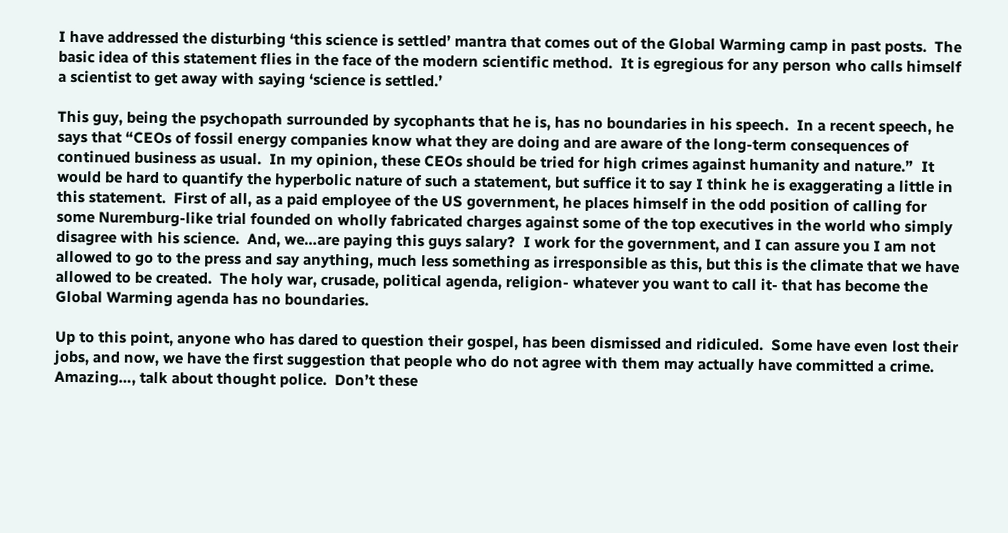I have addressed the disturbing ‘this science is settled’ mantra that comes out of the Global Warming camp in past posts.  The basic idea of this statement flies in the face of the modern scientific method.  It is egregious for any person who calls himself a scientist to get away with saying ‘science is settled.’

This guy, being the psychopath surrounded by sycophants that he is, has no boundaries in his speech.  In a recent speech, he says that “CEOs of fossil energy companies know what they are doing and are aware of the long-term consequences of continued business as usual.  In my opinion, these CEOs should be tried for high crimes against humanity and nature.”  It would be hard to quantify the hyperbolic nature of such a statement, but suffice it to say I think he is exaggerating a little in this statement.  First of all, as a paid employee of the US government, he places himself in the odd position of calling for some Nuremburg-like trial founded on wholly fabricated charges against some of the top executives in the world who simply disagree with his science.  And, we…are paying this guys salary?  I work for the government, and I can assure you I am not allowed to go to the press and say anything, much less something as irresponsible as this, but this is the climate that we have allowed to be created.  The holy war, crusade, political agenda, religion- whatever you want to call it- that has become the Global Warming agenda has no boundaries.

Up to this point, anyone who has dared to question their gospel, has been dismissed and ridiculed.  Some have even lost their jobs, and now, we have the first suggestion that people who do not agree with them may actually have committed a crime.  Amazing…, talk about thought police.  Don’t these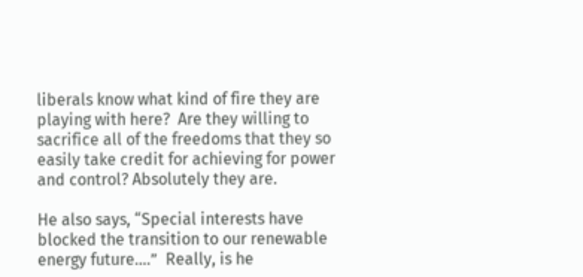liberals know what kind of fire they are playing with here?  Are they willing to sacrifice all of the freedoms that they so easily take credit for achieving for power and control? Absolutely they are.

He also says, “Special interests have blocked the transition to our renewable energy future….”  Really, is he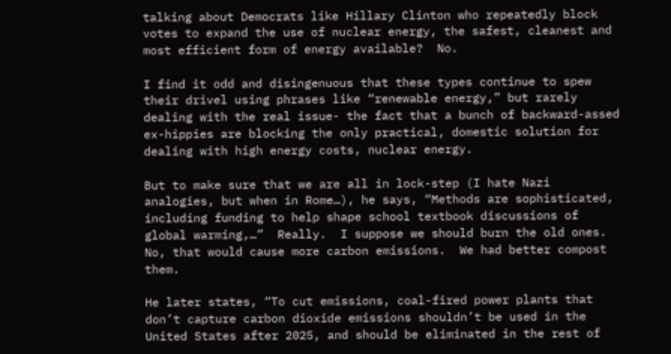talking about Democrats like Hillary Clinton who repeatedly block votes to expand the use of nuclear energy, the safest, cleanest and most efficient form of energy available?  No.

I find it odd and disingenuous that these types continue to spew their drivel using phrases like “renewable energy,” but rarely dealing with the real issue- the fact that a bunch of backward-assed ex-hippies are blocking the only practical, domestic solution for dealing with high energy costs, nuclear energy.

But to make sure that we are all in lock-step (I hate Nazi analogies, but when in Rome…), he says, “Methods are sophisticated, including funding to help shape school textbook discussions of global warming,…”  Really.  I suppose we should burn the old ones.  No, that would cause more carbon emissions.  We had better compost them.

He later states, “To cut emissions, coal-fired power plants that don’t capture carbon dioxide emissions shouldn’t be used in the United States after 2025, and should be eliminated in the rest of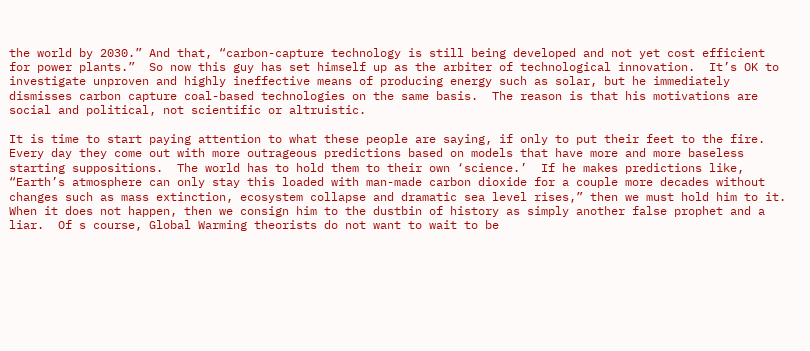the world by 2030.” And that, “carbon-capture technology is still being developed and not yet cost efficient for power plants.”  So now this guy has set himself up as the arbiter of technological innovation.  It’s OK to investigate unproven and highly ineffective means of producing energy such as solar, but he immediately dismisses carbon capture coal-based technologies on the same basis.  The reason is that his motivations are social and political, not scientific or altruistic.

It is time to start paying attention to what these people are saying, if only to put their feet to the fire.  Every day they come out with more outrageous predictions based on models that have more and more baseless starting suppositions.  The world has to hold them to their own ‘science.’  If he makes predictions like, “Earth’s atmosphere can only stay this loaded with man-made carbon dioxide for a couple more decades without changes such as mass extinction, ecosystem collapse and dramatic sea level rises,” then we must hold him to it.  When it does not happen, then we consign him to the dustbin of history as simply another false prophet and a liar.  Of s course, Global Warming theorists do not want to wait to be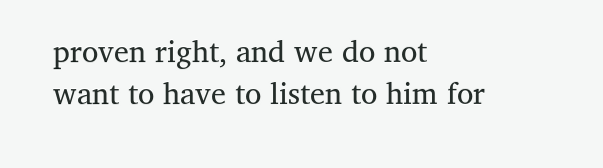proven right, and we do not want to have to listen to him for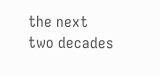the next two decades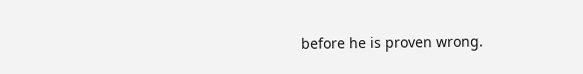before he is proven wrong.